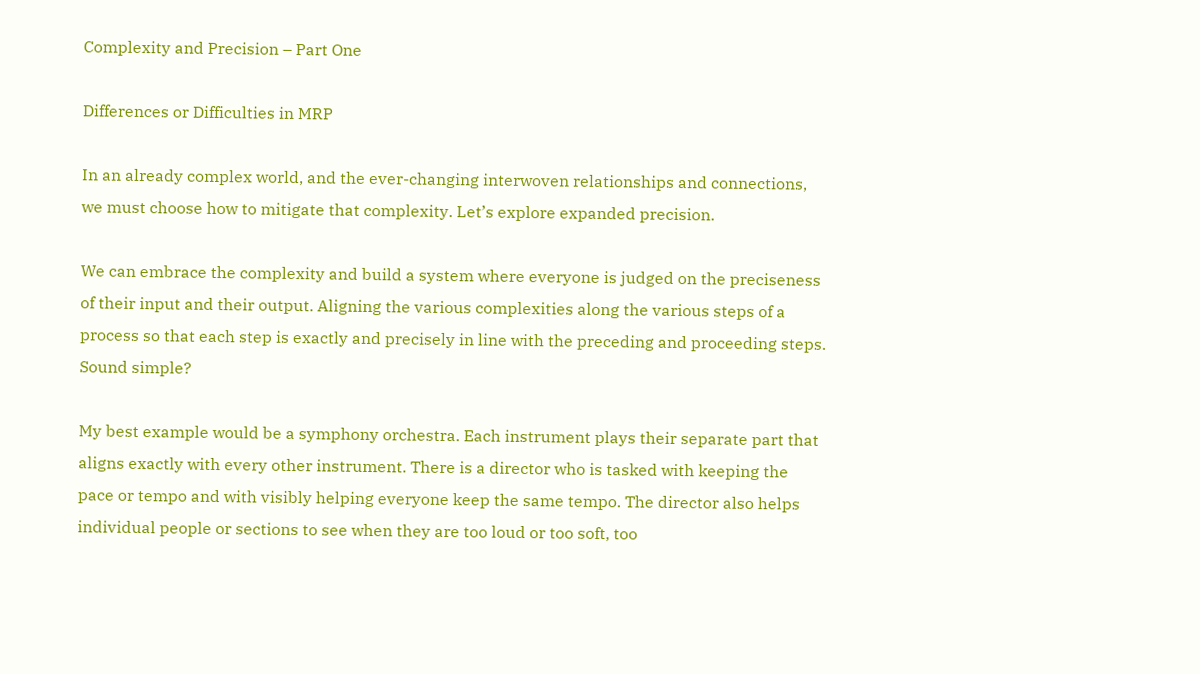Complexity and Precision – Part One

Differences or Difficulties in MRP

In an already complex world, and the ever-changing interwoven relationships and connections, we must choose how to mitigate that complexity. Let’s explore expanded precision.

We can embrace the complexity and build a system where everyone is judged on the preciseness of their input and their output. Aligning the various complexities along the various steps of a process so that each step is exactly and precisely in line with the preceding and proceeding steps. Sound simple?

My best example would be a symphony orchestra. Each instrument plays their separate part that aligns exactly with every other instrument. There is a director who is tasked with keeping the pace or tempo and with visibly helping everyone keep the same tempo. The director also helps individual people or sections to see when they are too loud or too soft, too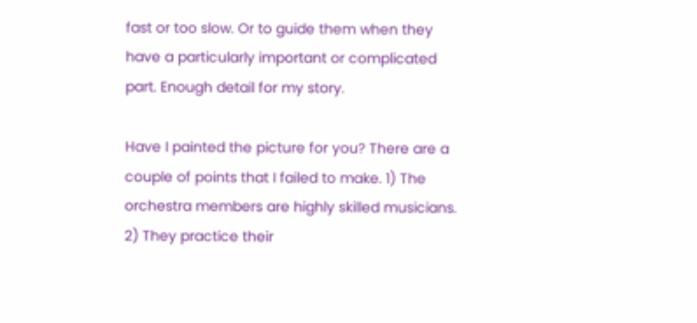fast or too slow. Or to guide them when they have a particularly important or complicated part. Enough detail for my story.

Have I painted the picture for you? There are a couple of points that I failed to make. 1) The orchestra members are highly skilled musicians. 2) They practice their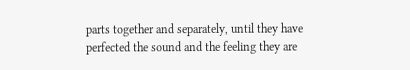parts together and separately, until they have perfected the sound and the feeling they are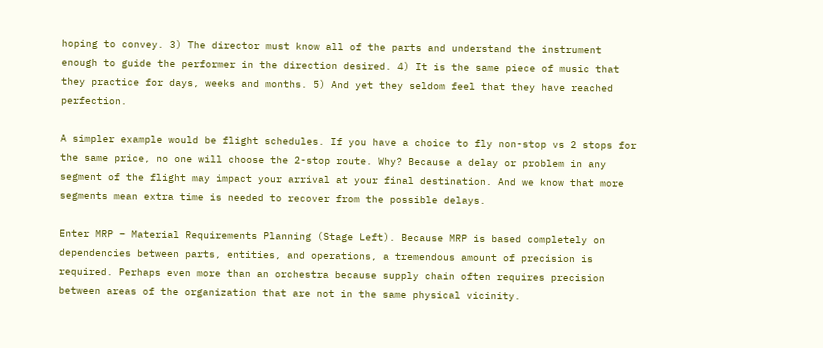hoping to convey. 3) The director must know all of the parts and understand the instrument enough to guide the performer in the direction desired. 4) It is the same piece of music that they practice for days, weeks and months. 5) And yet they seldom feel that they have reached perfection.

A simpler example would be flight schedules. If you have a choice to fly non-stop vs 2 stops for the same price, no one will choose the 2-stop route. Why? Because a delay or problem in any segment of the flight may impact your arrival at your final destination. And we know that more segments mean extra time is needed to recover from the possible delays.

Enter MRP – Material Requirements Planning (Stage Left). Because MRP is based completely on dependencies between parts, entities, and operations, a tremendous amount of precision is required. Perhaps even more than an orchestra because supply chain often requires precision between areas of the organization that are not in the same physical vicinity.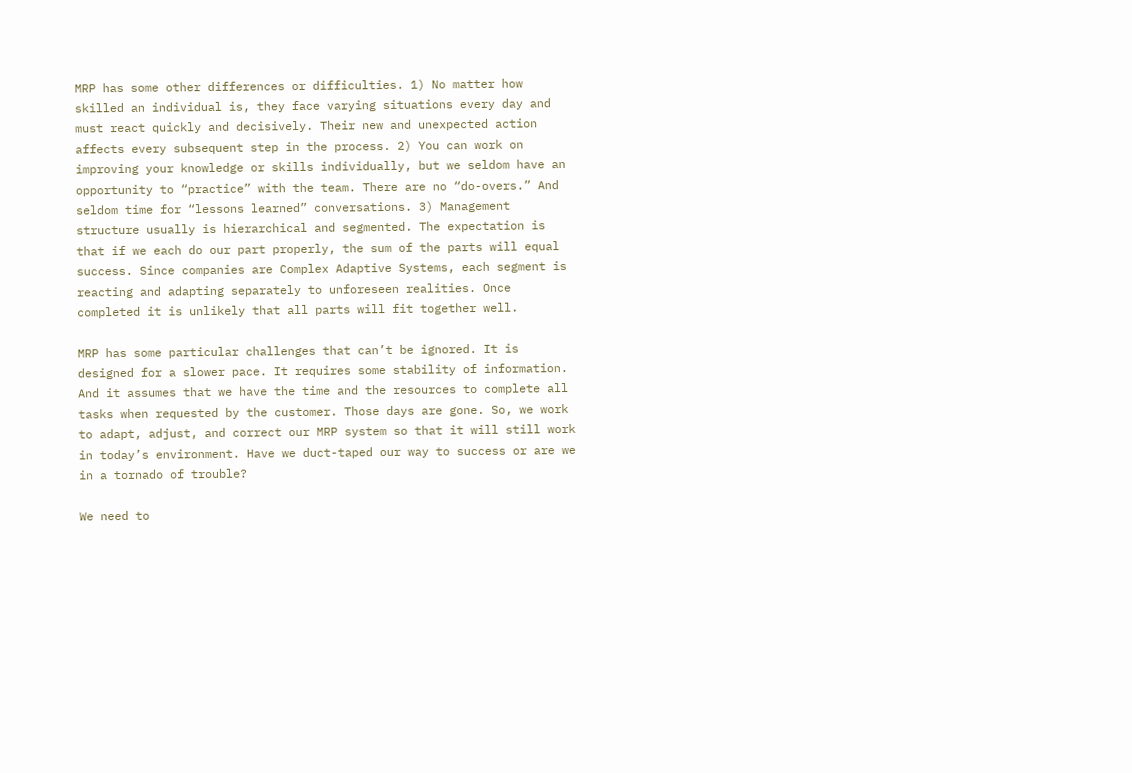MRP has some other differences or difficulties. 1) No matter how skilled an individual is, they face varying situations every day and must react quickly and decisively. Their new and unexpected action affects every subsequent step in the process. 2) You can work on improving your knowledge or skills individually, but we seldom have an opportunity to “practice” with the team. There are no “do-overs.” And seldom time for “lessons learned” conversations. 3) Management structure usually is hierarchical and segmented. The expectation is that if we each do our part properly, the sum of the parts will equal success. Since companies are Complex Adaptive Systems, each segment is reacting and adapting separately to unforeseen realities. Once completed it is unlikely that all parts will fit together well.

MRP has some particular challenges that can’t be ignored. It is designed for a slower pace. It requires some stability of information. And it assumes that we have the time and the resources to complete all tasks when requested by the customer. Those days are gone. So, we work to adapt, adjust, and correct our MRP system so that it will still work in today’s environment. Have we duct-taped our way to success or are we in a tornado of trouble?

We need to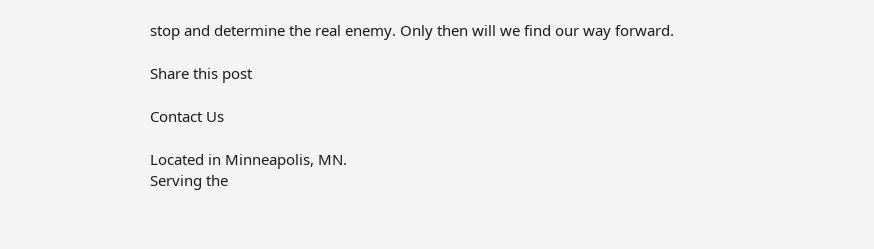stop and determine the real enemy. Only then will we find our way forward.

Share this post

Contact Us

Located in Minneapolis, MN.
Serving the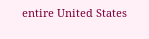entire United States